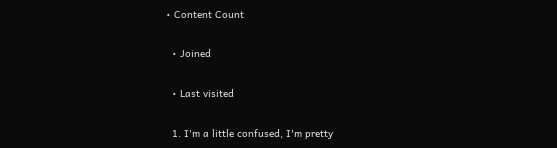• Content Count

  • Joined

  • Last visited

  1. I'm a little confused, I'm pretty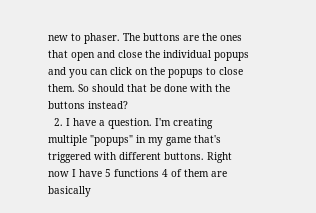new to phaser. The buttons are the ones that open and close the individual popups and you can click on the popups to close them. So should that be done with the buttons instead?
  2. I have a question. I'm creating multiple "popups" in my game that's triggered with different buttons. Right now I have 5 functions 4 of them are basically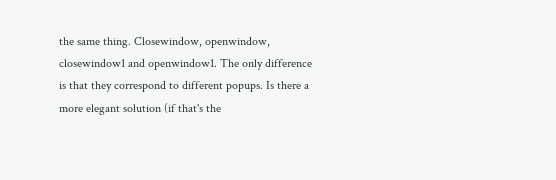the same thing. Closewindow, openwindow, closewindow1 and openwindow1. The only difference is that they correspond to different popups. Is there a more elegant solution (if that's the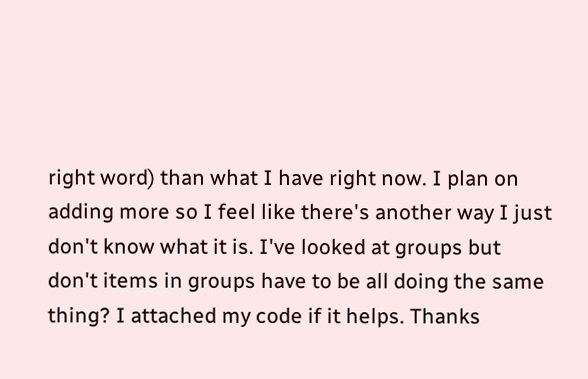right word) than what I have right now. I plan on adding more so I feel like there's another way I just don't know what it is. I've looked at groups but don't items in groups have to be all doing the same thing? I attached my code if it helps. Thanks